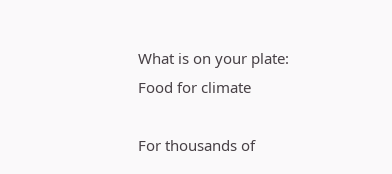What is on your plate: Food for climate

For thousands of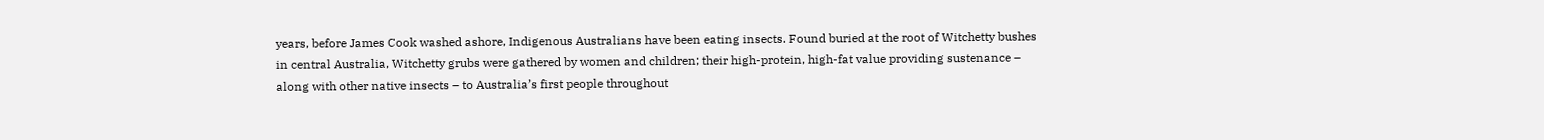years, before James Cook washed ashore, Indigenous Australians have been eating insects. Found buried at the root of Witchetty bushes in central Australia, Witchetty grubs were gathered by women and children; their high-protein, high-fat value providing sustenance – along with other native insects – to Australia’s first people throughout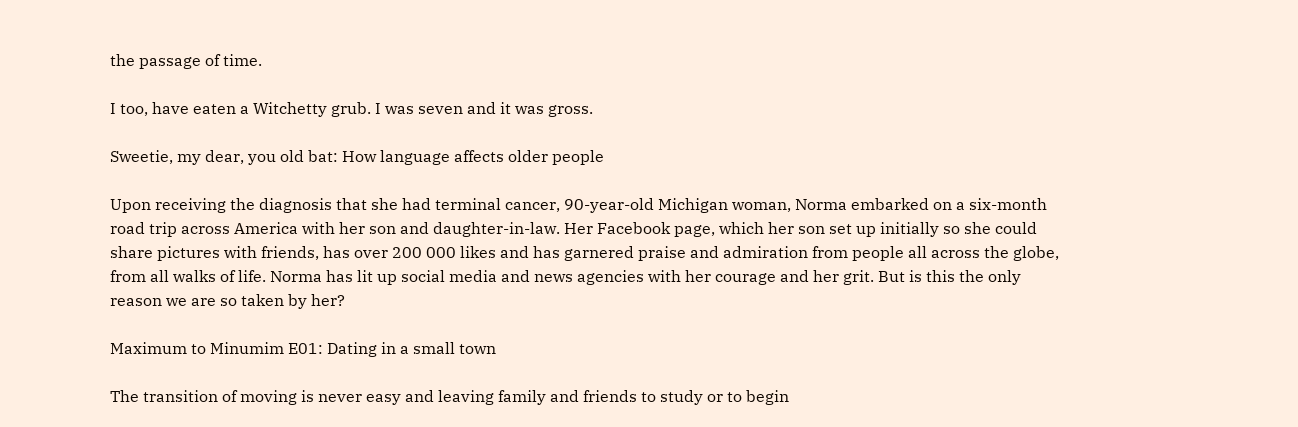the passage of time.

I too, have eaten a Witchetty grub. I was seven and it was gross.

Sweetie, my dear, you old bat: How language affects older people

Upon receiving the diagnosis that she had terminal cancer, 90-year-old Michigan woman, Norma embarked on a six-month road trip across America with her son and daughter-in-law. Her Facebook page, which her son set up initially so she could share pictures with friends, has over 200 000 likes and has garnered praise and admiration from people all across the globe, from all walks of life. Norma has lit up social media and news agencies with her courage and her grit. But is this the only reason we are so taken by her?

Maximum to Minumim E01: Dating in a small town

The transition of moving is never easy and leaving family and friends to study or to begin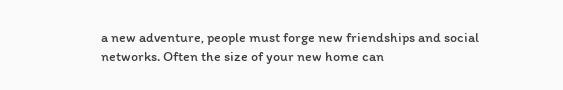a new adventure, people must forge new friendships and social networks. Often the size of your new home can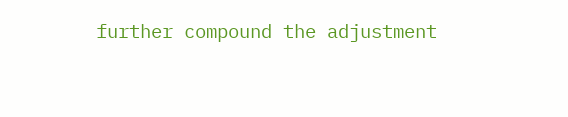further compound the adjustment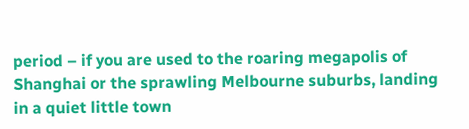period – if you are used to the roaring megapolis of Shanghai or the sprawling Melbourne suburbs, landing in a quiet little town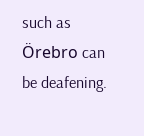such as Örebro can be deafening.